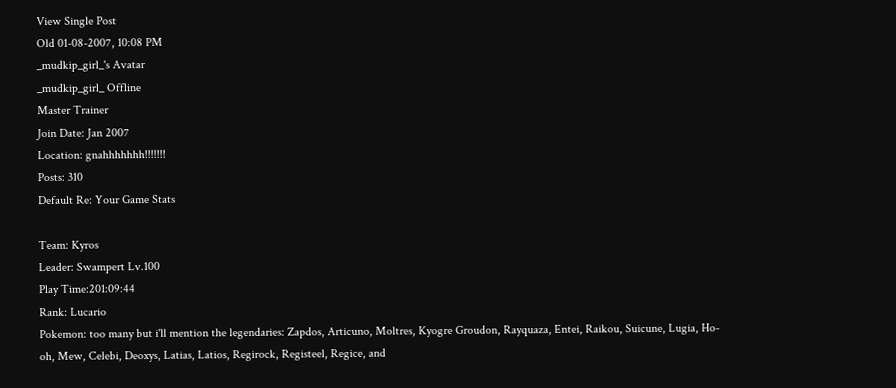View Single Post
Old 01-08-2007, 10:08 PM
_mudkip_girl_'s Avatar
_mudkip_girl_ Offline
Master Trainer
Join Date: Jan 2007
Location: gnahhhhhhh!!!!!!!
Posts: 310
Default Re: Your Game Stats

Team: Kyros
Leader: Swampert Lv.100
Play Time:201:09:44
Rank: Lucario
Pokemon: too many but i'll mention the legendaries: Zapdos, Articuno, Moltres, Kyogre Groudon, Rayquaza, Entei, Raikou, Suicune, Lugia, Ho-oh, Mew, Celebi, Deoxys, Latias, Latios, Regirock, Registeel, Regice, and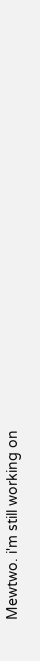Mewtwo. i'm still working on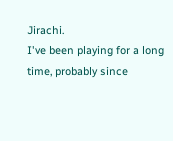Jirachi.
I've been playing for a long time, probably since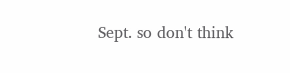Sept. so don't think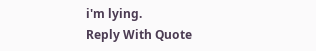i'm lying.
Reply With Quote